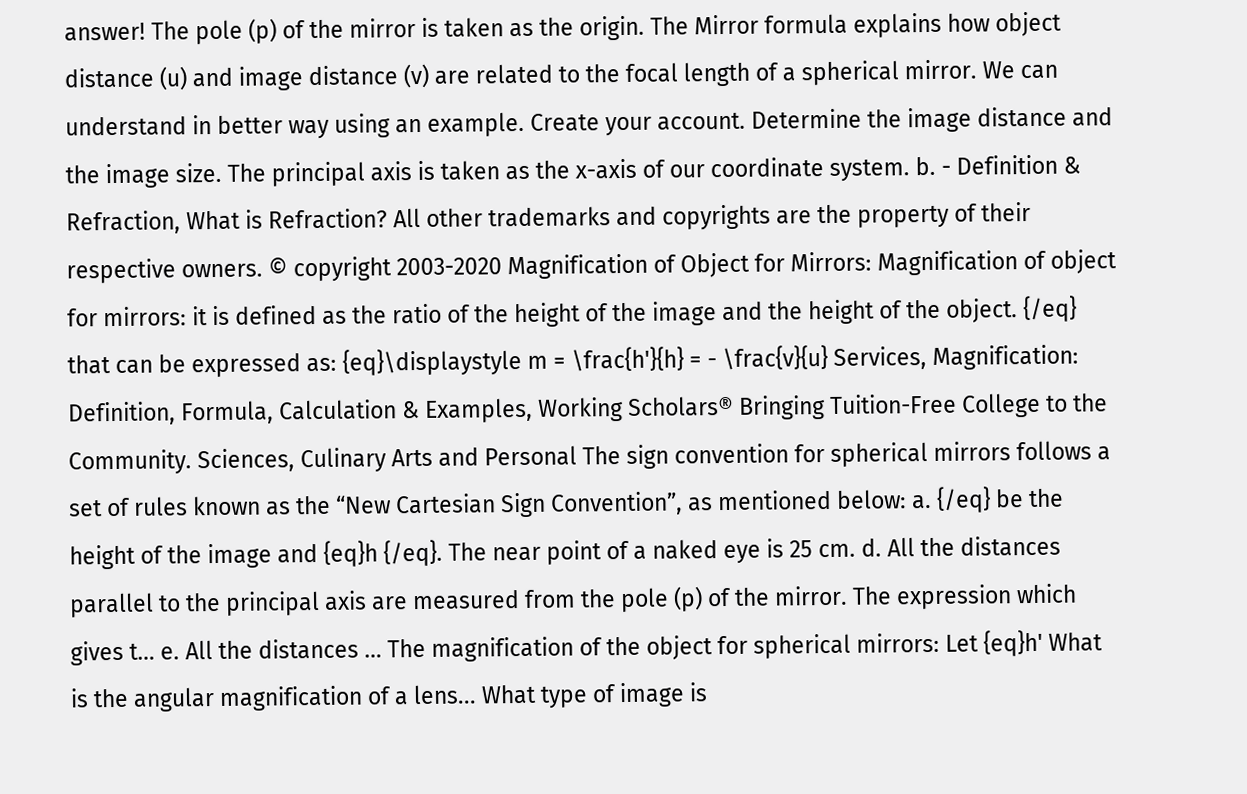answer! The pole (p) of the mirror is taken as the origin. The Mirror formula explains how object distance (u) and image distance (v) are related to the focal length of a spherical mirror. We can understand in better way using an example. Create your account. Determine the image distance and the image size. The principal axis is taken as the x-axis of our coordinate system. b. - Definition & Refraction, What is Refraction? All other trademarks and copyrights are the property of their respective owners. © copyright 2003-2020 Magnification of Object for Mirrors: Magnification of object for mirrors: it is defined as the ratio of the height of the image and the height of the object. {/eq} that can be expressed as: {eq}\displaystyle m = \frac{h'}{h} = - \frac{v}{u} Services, Magnification: Definition, Formula, Calculation & Examples, Working Scholars® Bringing Tuition-Free College to the Community. Sciences, Culinary Arts and Personal The sign convention for spherical mirrors follows a set of rules known as the “New Cartesian Sign Convention”, as mentioned below: a. {/eq} be the height of the image and {eq}h {/eq}. The near point of a naked eye is 25 cm. d. All the distances parallel to the principal axis are measured from the pole (p) of the mirror. The expression which gives t… e. All the distances … The magnification of the object for spherical mirrors: Let {eq}h' What is the angular magnification of a lens... What type of image is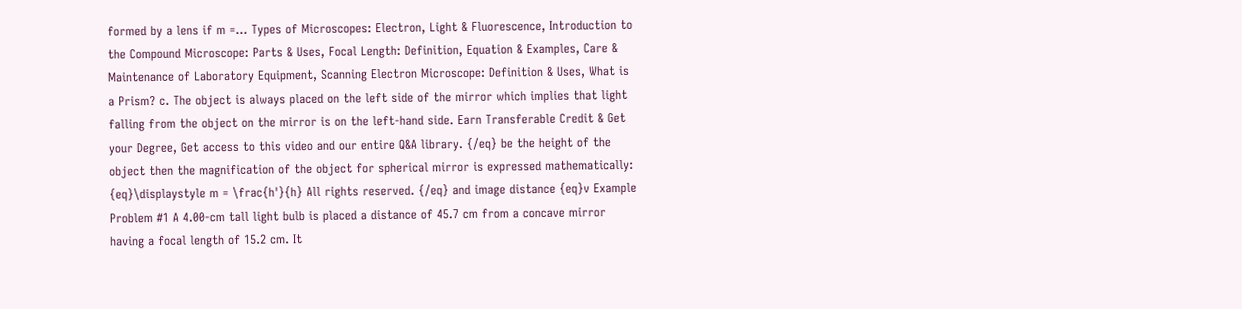formed by a lens if m =... Types of Microscopes: Electron, Light & Fluorescence, Introduction to the Compound Microscope: Parts & Uses, Focal Length: Definition, Equation & Examples, Care & Maintenance of Laboratory Equipment, Scanning Electron Microscope: Definition & Uses, What is a Prism? c. The object is always placed on the left side of the mirror which implies that light falling from the object on the mirror is on the left-hand side. Earn Transferable Credit & Get your Degree, Get access to this video and our entire Q&A library. {/eq} be the height of the object then the magnification of the object for spherical mirror is expressed mathematically: {eq}\displaystyle m = \frac{h'}{h} All rights reserved. {/eq} and image distance {eq}v Example Problem #1 A 4.00-cm tall light bulb is placed a distance of 45.7 cm from a concave mirror having a focal length of 15.2 cm. It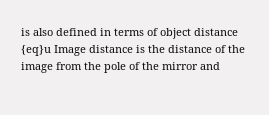is also defined in terms of object distance {eq}u Image distance is the distance of the image from the pole of the mirror and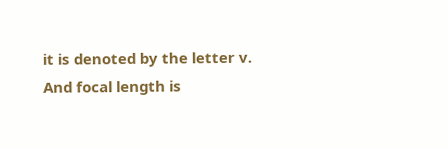it is denoted by the letter v. And focal length is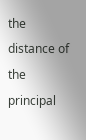the distance of the principal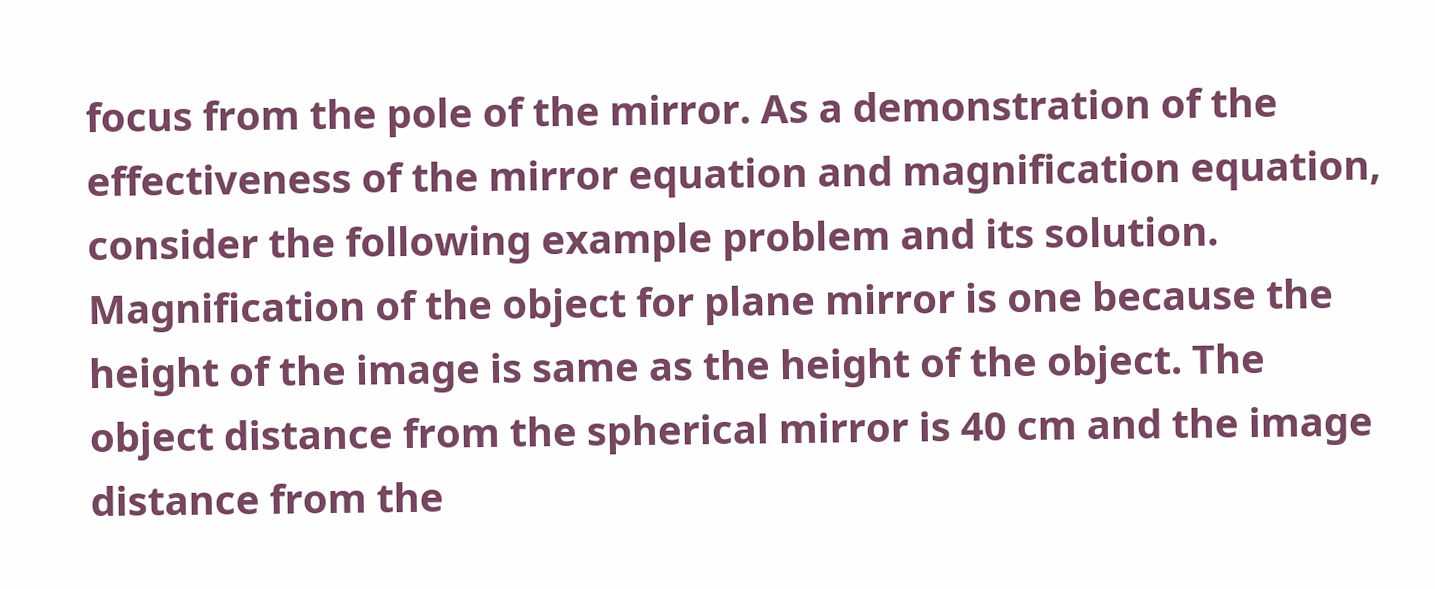focus from the pole of the mirror. As a demonstration of the effectiveness of the mirror equation and magnification equation, consider the following example problem and its solution. Magnification of the object for plane mirror is one because the height of the image is same as the height of the object. The object distance from the spherical mirror is 40 cm and the image distance from the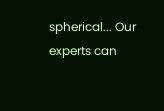spherical... Our experts can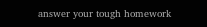answer your tough homework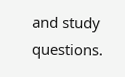and study questions.